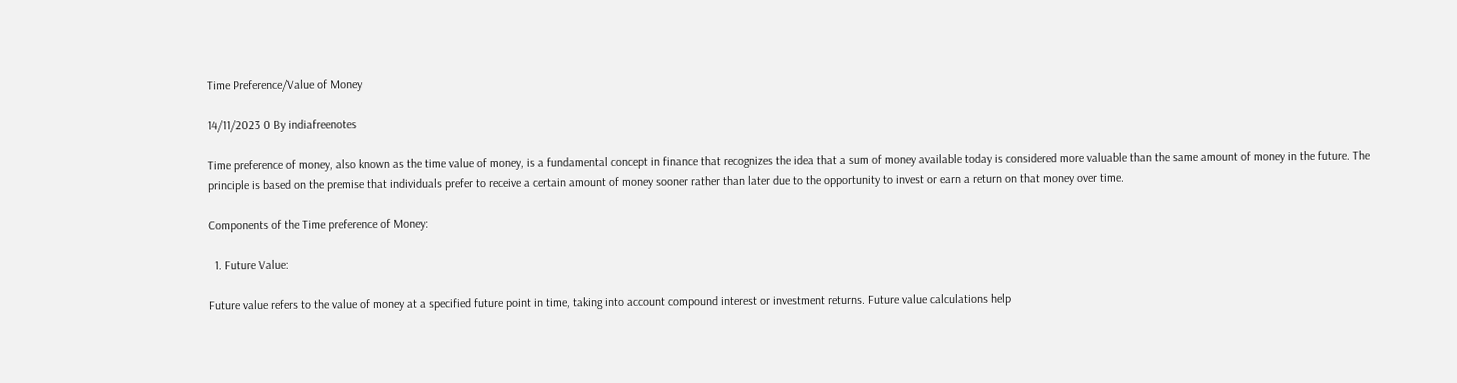Time Preference/Value of Money

14/11/2023 0 By indiafreenotes

Time preference of money, also known as the time value of money, is a fundamental concept in finance that recognizes the idea that a sum of money available today is considered more valuable than the same amount of money in the future. The principle is based on the premise that individuals prefer to receive a certain amount of money sooner rather than later due to the opportunity to invest or earn a return on that money over time.

Components of the Time preference of Money:

  1. Future Value:

Future value refers to the value of money at a specified future point in time, taking into account compound interest or investment returns. Future value calculations help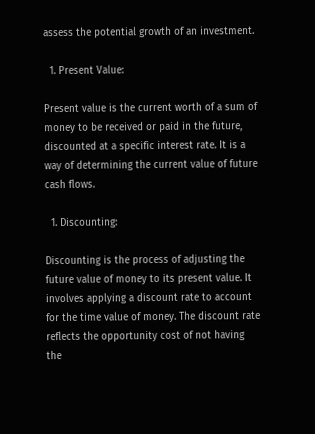assess the potential growth of an investment.

  1. Present Value:

Present value is the current worth of a sum of money to be received or paid in the future, discounted at a specific interest rate. It is a way of determining the current value of future cash flows.

  1. Discounting:

Discounting is the process of adjusting the future value of money to its present value. It involves applying a discount rate to account for the time value of money. The discount rate reflects the opportunity cost of not having the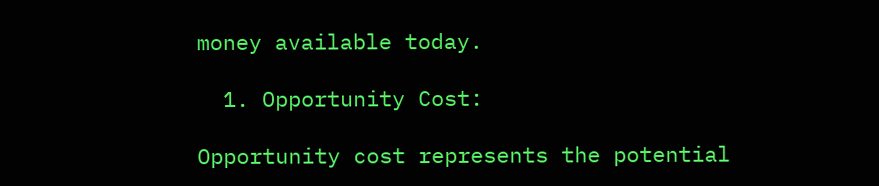money available today.

  1. Opportunity Cost:

Opportunity cost represents the potential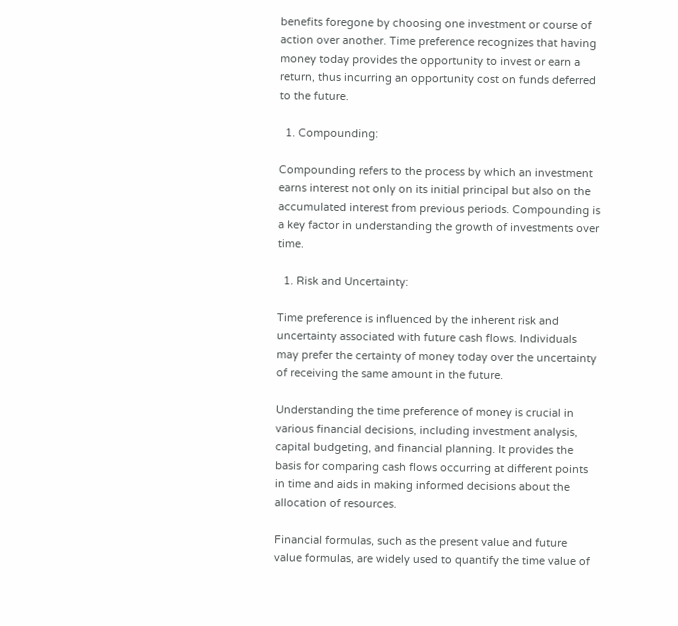benefits foregone by choosing one investment or course of action over another. Time preference recognizes that having money today provides the opportunity to invest or earn a return, thus incurring an opportunity cost on funds deferred to the future.

  1. Compounding:

Compounding refers to the process by which an investment earns interest not only on its initial principal but also on the accumulated interest from previous periods. Compounding is a key factor in understanding the growth of investments over time.

  1. Risk and Uncertainty:

Time preference is influenced by the inherent risk and uncertainty associated with future cash flows. Individuals may prefer the certainty of money today over the uncertainty of receiving the same amount in the future.

Understanding the time preference of money is crucial in various financial decisions, including investment analysis, capital budgeting, and financial planning. It provides the basis for comparing cash flows occurring at different points in time and aids in making informed decisions about the allocation of resources.

Financial formulas, such as the present value and future value formulas, are widely used to quantify the time value of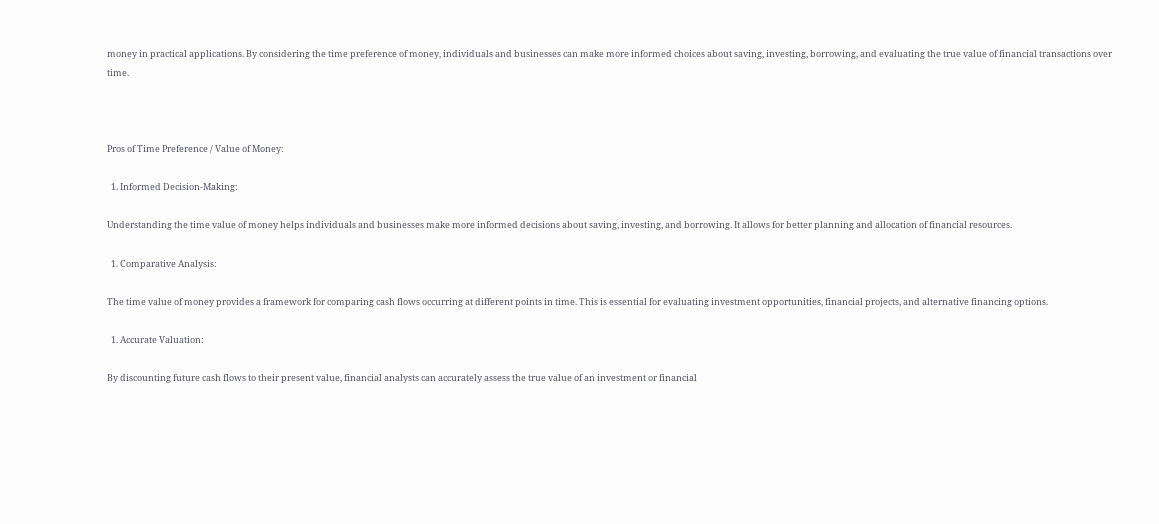money in practical applications. By considering the time preference of money, individuals and businesses can make more informed choices about saving, investing, borrowing, and evaluating the true value of financial transactions over time.



Pros of Time Preference / Value of Money:

  1. Informed Decision-Making:

Understanding the time value of money helps individuals and businesses make more informed decisions about saving, investing, and borrowing. It allows for better planning and allocation of financial resources.

  1. Comparative Analysis:

The time value of money provides a framework for comparing cash flows occurring at different points in time. This is essential for evaluating investment opportunities, financial projects, and alternative financing options.

  1. Accurate Valuation:

By discounting future cash flows to their present value, financial analysts can accurately assess the true value of an investment or financial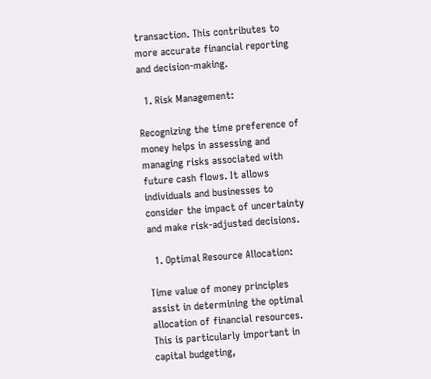transaction. This contributes to more accurate financial reporting and decision-making.

  1. Risk Management:

Recognizing the time preference of money helps in assessing and managing risks associated with future cash flows. It allows individuals and businesses to consider the impact of uncertainty and make risk-adjusted decisions.

  1. Optimal Resource Allocation:

Time value of money principles assist in determining the optimal allocation of financial resources. This is particularly important in capital budgeting,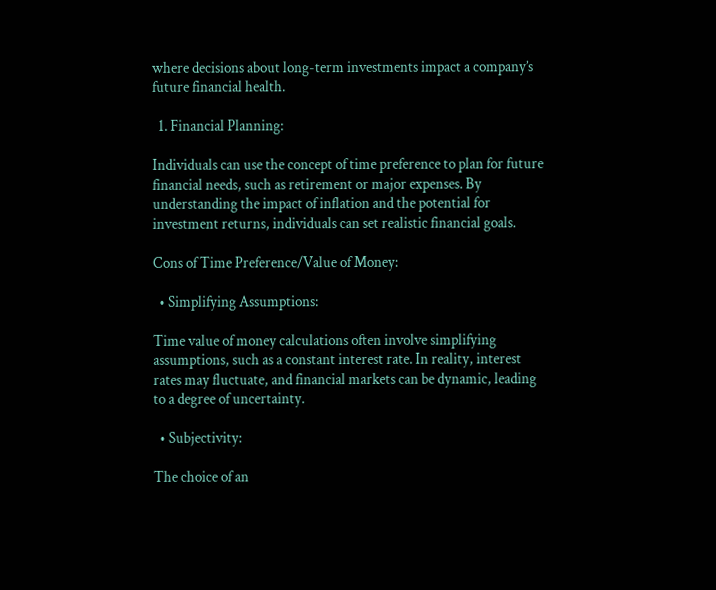where decisions about long-term investments impact a company’s future financial health.

  1. Financial Planning:

Individuals can use the concept of time preference to plan for future financial needs, such as retirement or major expenses. By understanding the impact of inflation and the potential for investment returns, individuals can set realistic financial goals.

Cons of Time Preference/Value of Money:

  • Simplifying Assumptions:

Time value of money calculations often involve simplifying assumptions, such as a constant interest rate. In reality, interest rates may fluctuate, and financial markets can be dynamic, leading to a degree of uncertainty.

  • Subjectivity:

The choice of an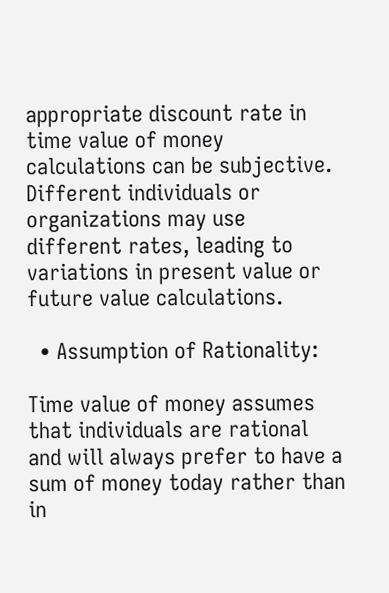appropriate discount rate in time value of money calculations can be subjective. Different individuals or organizations may use different rates, leading to variations in present value or future value calculations.

  • Assumption of Rationality:

Time value of money assumes that individuals are rational and will always prefer to have a sum of money today rather than in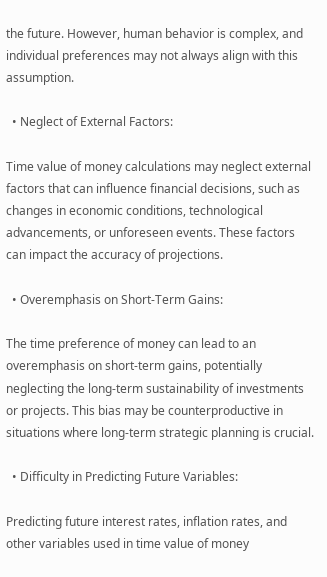the future. However, human behavior is complex, and individual preferences may not always align with this assumption.

  • Neglect of External Factors:

Time value of money calculations may neglect external factors that can influence financial decisions, such as changes in economic conditions, technological advancements, or unforeseen events. These factors can impact the accuracy of projections.

  • Overemphasis on Short-Term Gains:

The time preference of money can lead to an overemphasis on short-term gains, potentially neglecting the long-term sustainability of investments or projects. This bias may be counterproductive in situations where long-term strategic planning is crucial.

  • Difficulty in Predicting Future Variables:

Predicting future interest rates, inflation rates, and other variables used in time value of money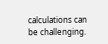calculations can be challenging.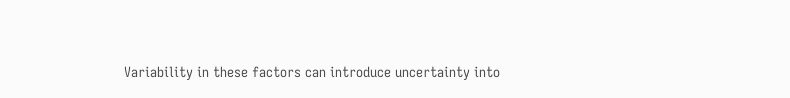Variability in these factors can introduce uncertainty into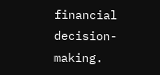financial decision-making.